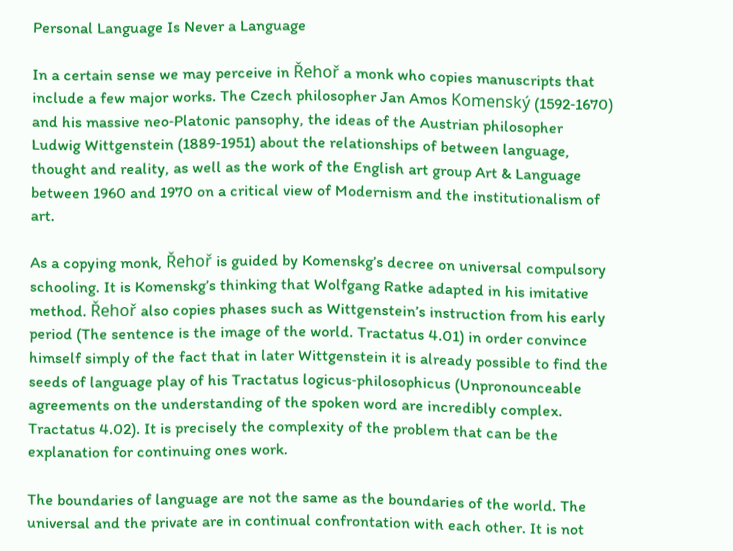Personal Language Is Never a Language

In a certain sense we may perceive in Řehoř a monk who copies manuscripts that include a few major works. The Czech philosopher Jan Amos Komenský (1592‑1670) and his massive neo‑Platonic pansophy, the ideas of the Austrian philosopher Ludwig Wittgenstein (1889‑1951) about the relationships of between language, thought and reality, as well as the work of the English art group Art & Language between 1960 and 1970 on a critical view of Modernism and the institutionalism of art.

As a copying monk, Řehoř is guided by Komenskg’s decree on universal compulsory schooling. It is Komenskg’s thinking that Wolfgang Ratke adapted in his imitative method. Řehoř also copies phases such as Wittgenstein’s instruction from his early period (The sentence is the image of the world. Tractatus 4.01) in order convince himself simply of the fact that in later Wittgenstein it is already possible to find the seeds of language play of his Tractatus logicus‑philosophicus (Unpronounceable agreements on the understanding of the spoken word are incredibly complex. Tractatus 4.02). It is precisely the complexity of the problem that can be the explanation for continuing ones work.

The boundaries of language are not the same as the boundaries of the world. The universal and the private are in continual confrontation with each other. It is not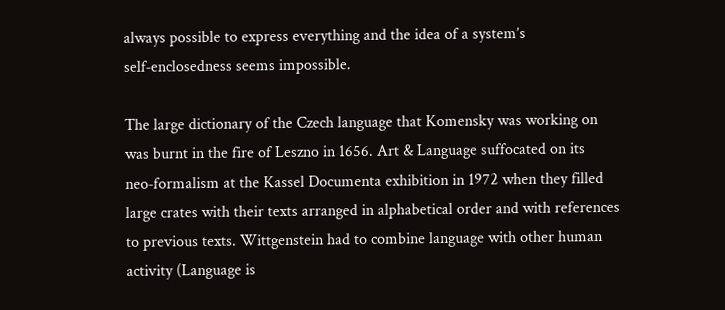always possible to express everything and the idea of a system’s self‑enclosedness seems impossible.

The large dictionary of the Czech language that Komensky was working on was burnt in the fire of Leszno in 1656. Art & Language suffocated on its neo‑formalism at the Kassel Documenta exhibition in 1972 when they filled large crates with their texts arranged in alphabetical order and with references to previous texts. Wittgenstein had to combine language with other human activity (Language is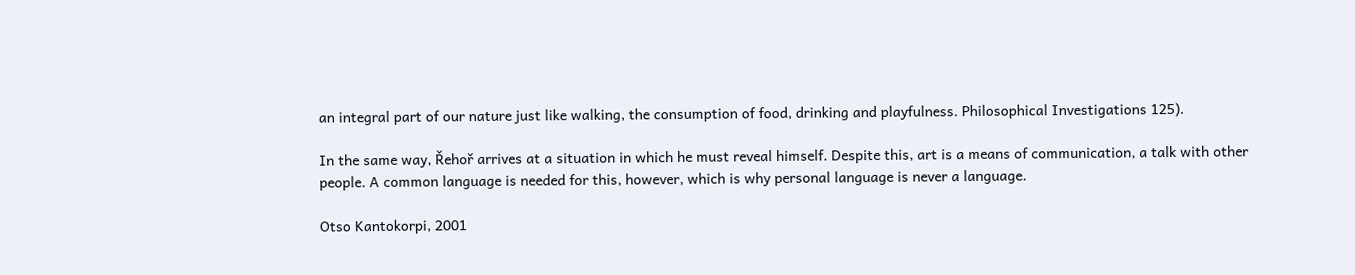an integral part of our nature just like walking, the consumption of food, drinking and playfulness. Philosophical Investigations 125).

In the same way, Řehoř arrives at a situation in which he must reveal himself. Despite this, art is a means of communication, a talk with other people. A common language is needed for this, however, which is why personal language is never a language.

Otso Kantokorpi, 2001